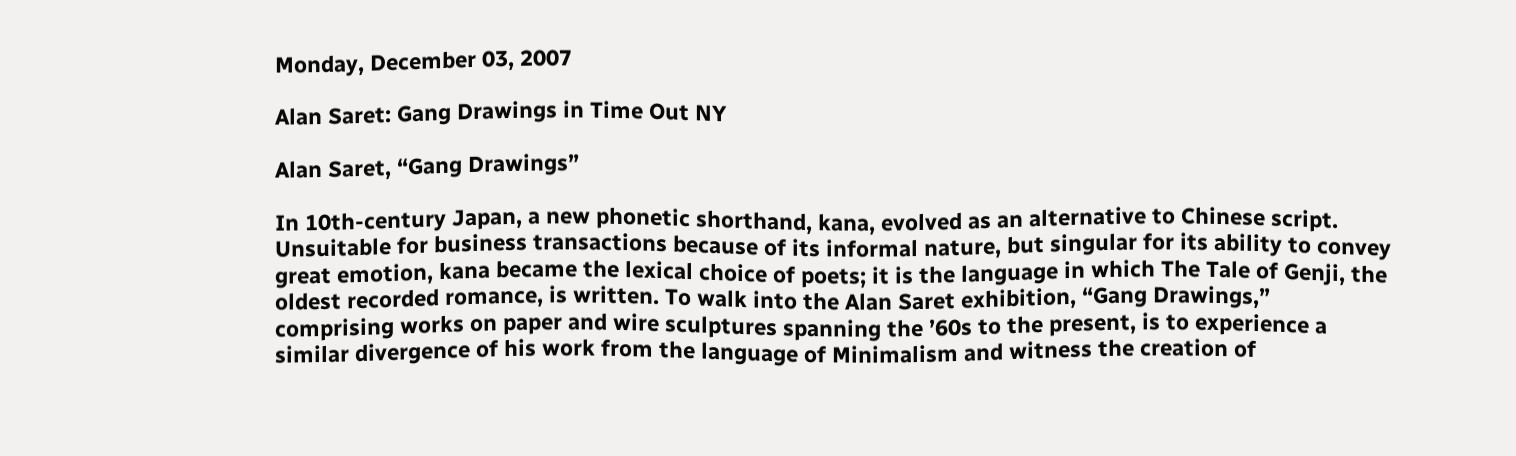Monday, December 03, 2007

Alan Saret: Gang Drawings in Time Out NY

Alan Saret, “Gang Drawings”

In 10th-century Japan, a new phonetic shorthand, kana, evolved as an alternative to Chinese script. Unsuitable for business transactions because of its informal nature, but singular for its ability to convey great emotion, kana became the lexical choice of poets; it is the language in which The Tale of Genji, the oldest recorded romance, is written. To walk into the Alan Saret exhibition, “Gang Drawings,” comprising works on paper and wire sculptures spanning the ’60s to the present, is to experience a similar divergence of his work from the language of Minimalism and witness the creation of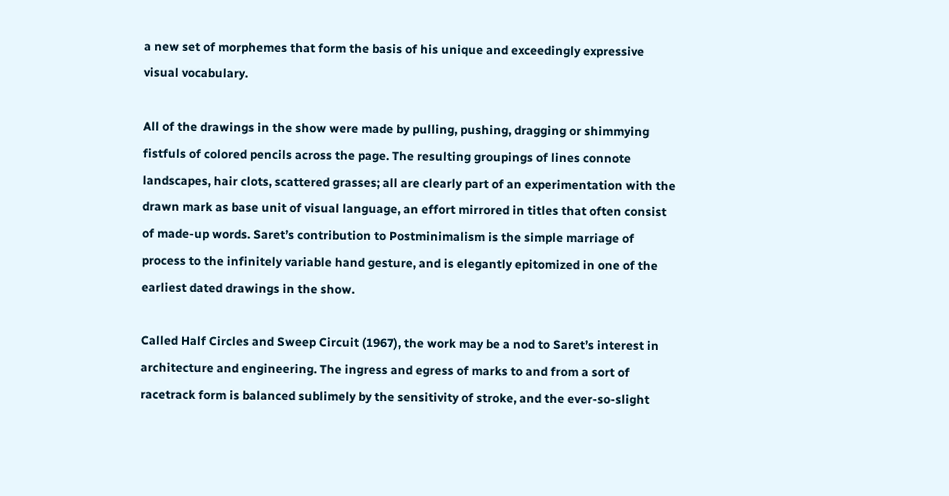a new set of morphemes that form the basis of his unique and exceedingly expressive visual vocabulary.

All of the drawings in the show were made by pulling, pushing, dragging or shimmying fistfuls of colored pencils across the page. The resulting groupings of lines connote landscapes, hair clots, scattered grasses; all are clearly part of an experimentation with the drawn mark as base unit of visual language, an effort mirrored in titles that often consist of made-up words. Saret’s contribution to Postminimalism is the simple marriage of process to the infinitely variable hand gesture, and is elegantly epitomized in one of the earliest dated drawings in the show.

Called Half Circles and Sweep Circuit (1967), the work may be a nod to Saret’s interest in architecture and engineering. The ingress and egress of marks to and from a sort of racetrack form is balanced sublimely by the sensitivity of stroke, and the ever-so-slight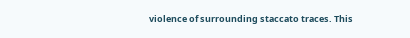violence of surrounding staccato traces. This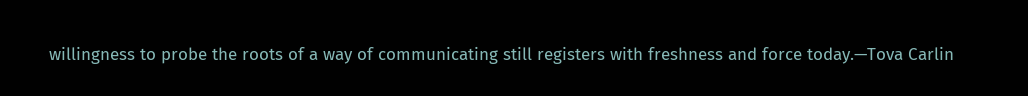willingness to probe the roots of a way of communicating still registers with freshness and force today.—Tova Carlin